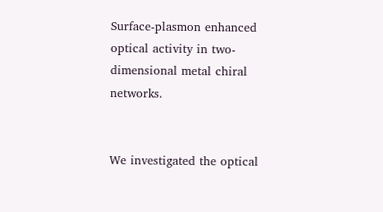Surface-plasmon enhanced optical activity in two-dimensional metal chiral networks.


We investigated the optical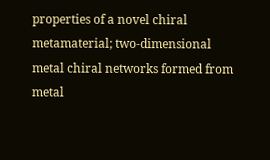properties of a novel chiral metamaterial; two-dimensional metal chiral networks formed from metal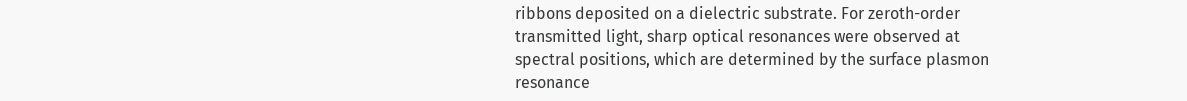ribbons deposited on a dielectric substrate. For zeroth-order transmitted light, sharp optical resonances were observed at spectral positions, which are determined by the surface plasmon resonance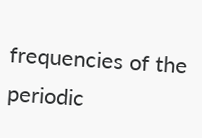frequencies of the periodic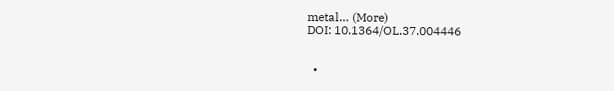metal… (More)
DOI: 10.1364/OL.37.004446


  •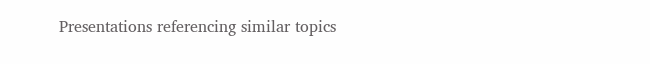Presentations referencing similar topics